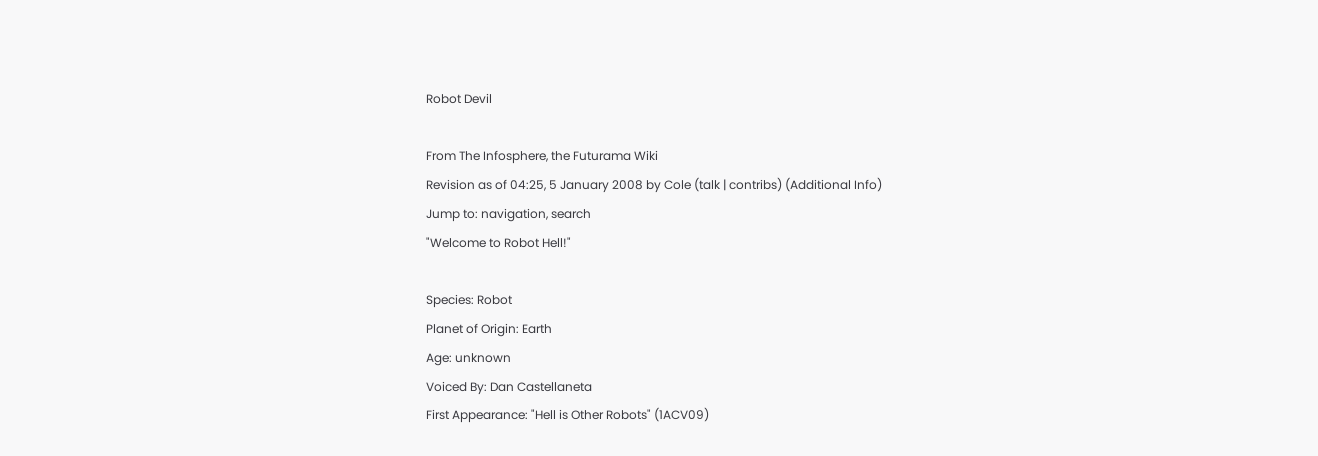Robot Devil

From The Infosphere, the Futurama Wiki
Revision as of 04:25, 5 January 2008 by Cole (talk | contribs) (Additional Info)
Jump to: navigation, search
"Welcome to Robot Hell!"

Species: Robot
Planet of Origin: Earth
Age: unknown
Voiced By: Dan Castellaneta
First Appearance: "Hell is Other Robots" (1ACV09)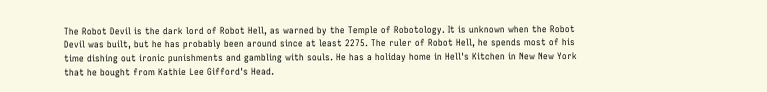The Robot Devil is the dark lord of Robot Hell, as warned by the Temple of Robotology. It is unknown when the Robot Devil was built, but he has probably been around since at least 2275. The ruler of Robot Hell, he spends most of his time dishing out ironic punishments and gambling with souls. He has a holiday home in Hell's Kitchen in New New York that he bought from Kathie Lee Gifford's Head.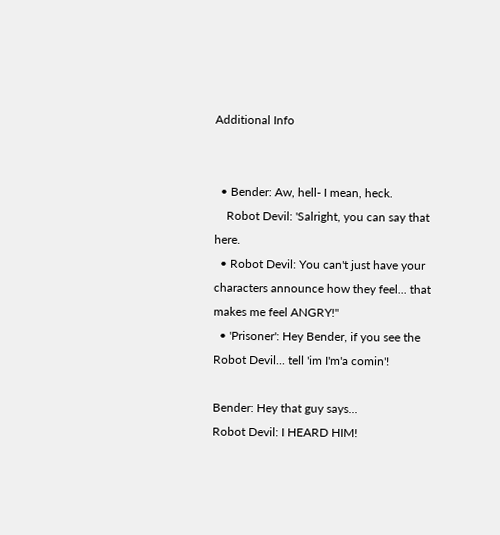Additional Info


  • Bender: Aw, hell- I mean, heck.
    Robot Devil: 'Salright, you can say that here.
  • Robot Devil: You can't just have your characters announce how they feel... that makes me feel ANGRY!"
  • 'Prisoner': Hey Bender, if you see the Robot Devil... tell 'im I'm'a comin'!

Bender: Hey that guy says...
Robot Devil: I HEARD HIM!